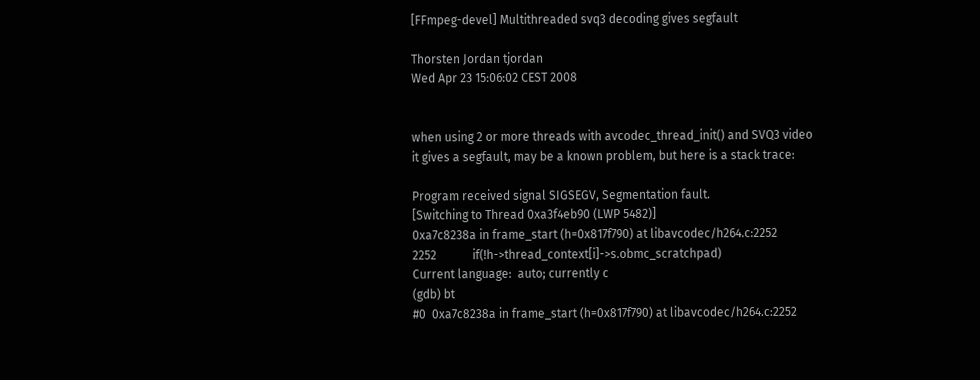[FFmpeg-devel] Multithreaded svq3 decoding gives segfault

Thorsten Jordan tjordan
Wed Apr 23 15:06:02 CEST 2008


when using 2 or more threads with avcodec_thread_init() and SVQ3 video
it gives a segfault, may be a known problem, but here is a stack trace:

Program received signal SIGSEGV, Segmentation fault.
[Switching to Thread 0xa3f4eb90 (LWP 5482)]
0xa7c8238a in frame_start (h=0x817f790) at libavcodec/h264.c:2252
2252            if(!h->thread_context[i]->s.obmc_scratchpad)
Current language:  auto; currently c
(gdb) bt
#0  0xa7c8238a in frame_start (h=0x817f790) at libavcodec/h264.c:2252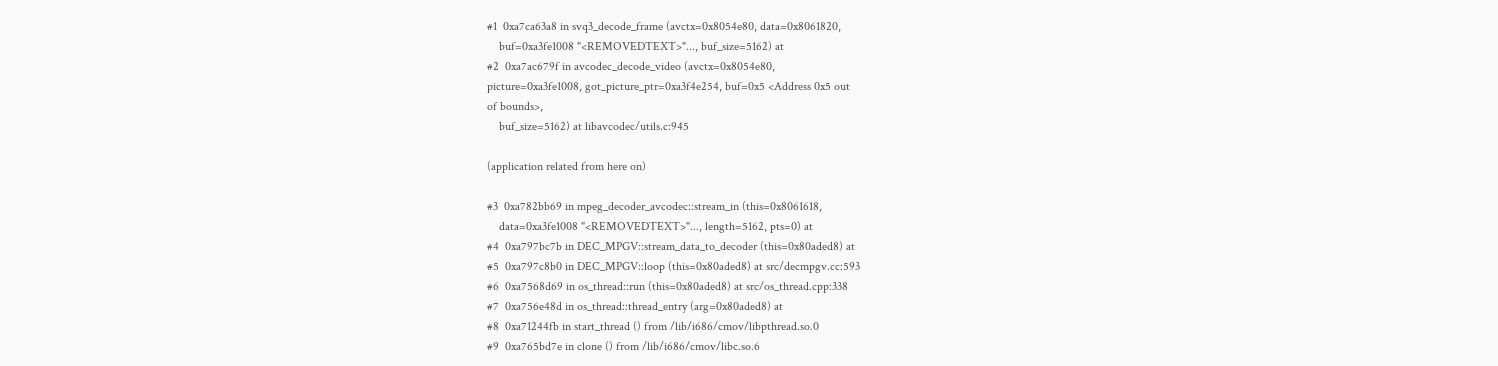#1  0xa7ca63a8 in svq3_decode_frame (avctx=0x8054e80, data=0x8061820,
    buf=0xa3fe1008 "<REMOVEDTEXT>"..., buf_size=5162) at
#2  0xa7ac679f in avcodec_decode_video (avctx=0x8054e80,
picture=0xa3fe1008, got_picture_ptr=0xa3f4e254, buf=0x5 <Address 0x5 out
of bounds>,
    buf_size=5162) at libavcodec/utils.c:945

(application related from here on)

#3  0xa782bb69 in mpeg_decoder_avcodec::stream_in (this=0x8061618,
    data=0xa3fe1008 "<REMOVEDTEXT>"..., length=5162, pts=0) at
#4  0xa797bc7b in DEC_MPGV::stream_data_to_decoder (this=0x80aded8) at
#5  0xa797c8b0 in DEC_MPGV::loop (this=0x80aded8) at src/decmpgv.cc:593
#6  0xa7568d69 in os_thread::run (this=0x80aded8) at src/os_thread.cpp:338
#7  0xa756e48d in os_thread::thread_entry (arg=0x80aded8) at
#8  0xa71244fb in start_thread () from /lib/i686/cmov/libpthread.so.0
#9  0xa765bd7e in clone () from /lib/i686/cmov/libc.so.6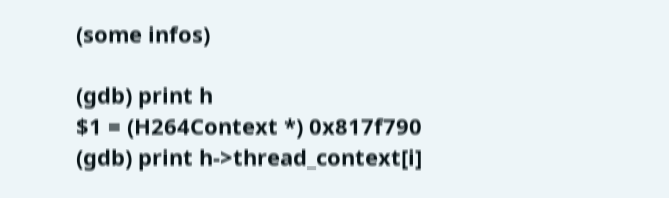(some infos)

(gdb) print h
$1 = (H264Context *) 0x817f790
(gdb) print h->thread_context[i]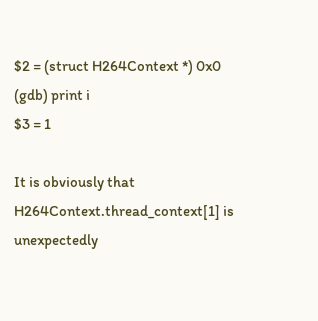$2 = (struct H264Context *) 0x0
(gdb) print i
$3 = 1

It is obviously that H264Context.thread_context[1] is unexpectedly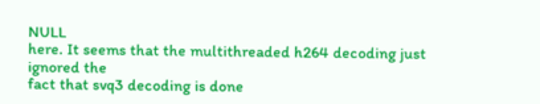NULL
here. It seems that the multithreaded h264 decoding just ignored the
fact that svq3 decoding is done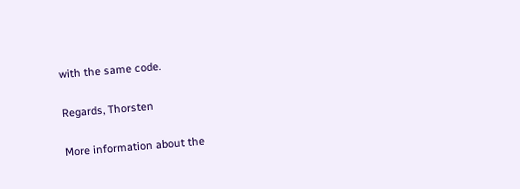with the same code.

Regards, Thorsten

More information about the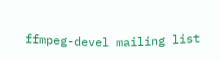ffmpeg-devel mailing list